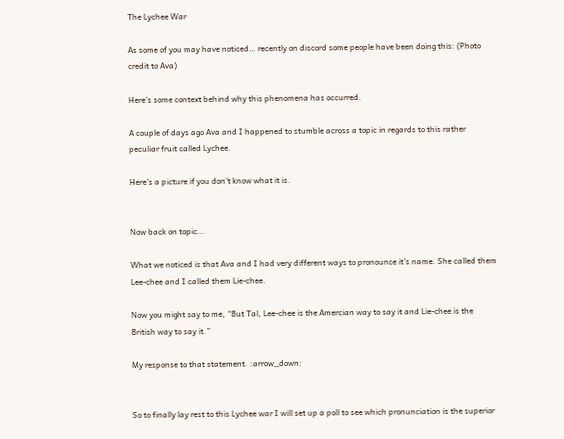The Lychee War

As some of you may have noticed… recently on discord some people have been doing this: (Photo credit to Ava)

Here’s some context behind why this phenomena has occurred.

A couple of days ago Ava and I happened to stumble across a topic in regards to this rather peculiar fruit called Lychee.

Here’s a picture if you don’t know what it is.


Now back on topic…

What we noticed is that Ava and I had very different ways to pronounce it’s name. She called them Lee-chee and I called them Lie-chee.

Now you might say to me, “But Tal, Lee-chee is the Amercian way to say it and Lie-chee is the British way to say it.”

My response to that statement. :arrow_down:


So to finally lay rest to this Lychee war I will set up a poll to see which pronunciation is the superior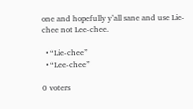one and hopefully y’all sane and use Lie-chee not Lee-chee.

  • “Lie-chee”
  • “Lee-chee”

0 voters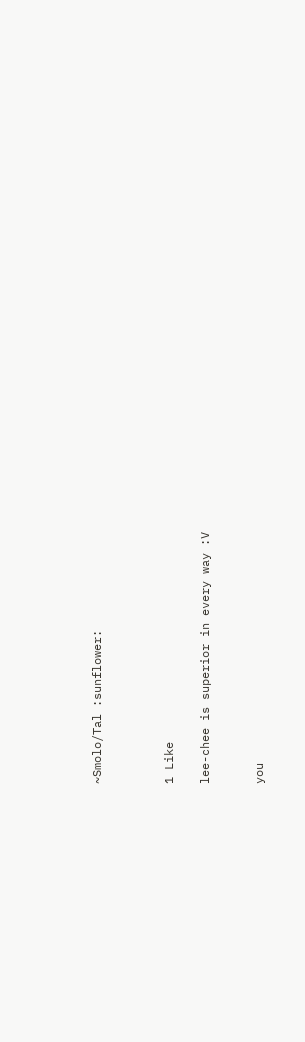~Smolo/Tal :sunflower:



1 Like

lee-chee is superior in every way :V


you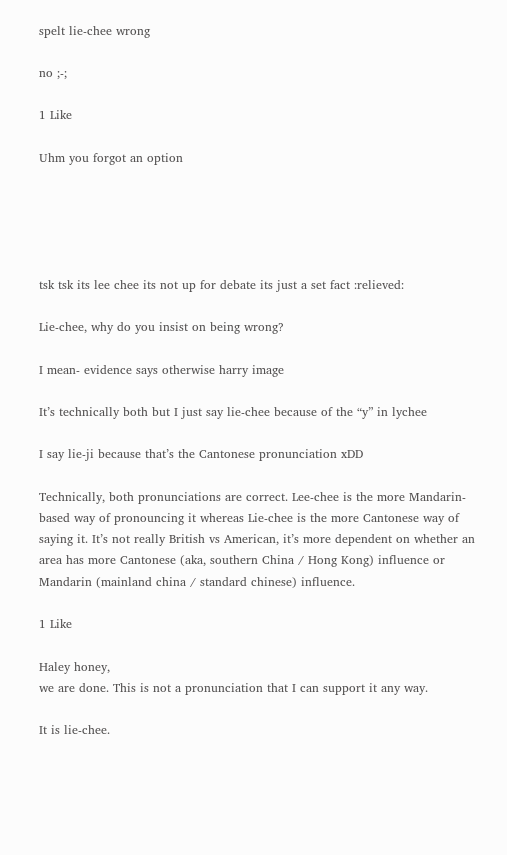spelt lie-chee wrong

no ;-;

1 Like

Uhm you forgot an option





tsk tsk its lee chee its not up for debate its just a set fact :relieved:

Lie-chee, why do you insist on being wrong?

I mean- evidence says otherwise harry image

It’s technically both but I just say lie-chee because of the “y” in lychee

I say lie-ji because that’s the Cantonese pronunciation xDD

Technically, both pronunciations are correct. Lee-chee is the more Mandarin-based way of pronouncing it whereas Lie-chee is the more Cantonese way of saying it. It’s not really British vs American, it’s more dependent on whether an area has more Cantonese (aka, southern China / Hong Kong) influence or Mandarin (mainland china / standard chinese) influence.

1 Like

Haley honey,
we are done. This is not a pronunciation that I can support it any way.

It is lie-chee.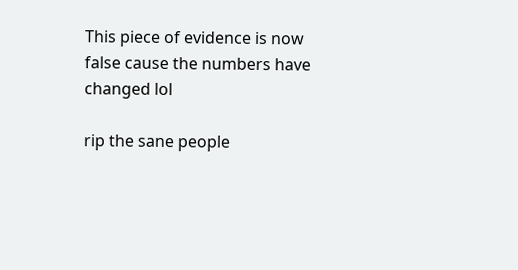This piece of evidence is now false cause the numbers have changed lol

rip the sane people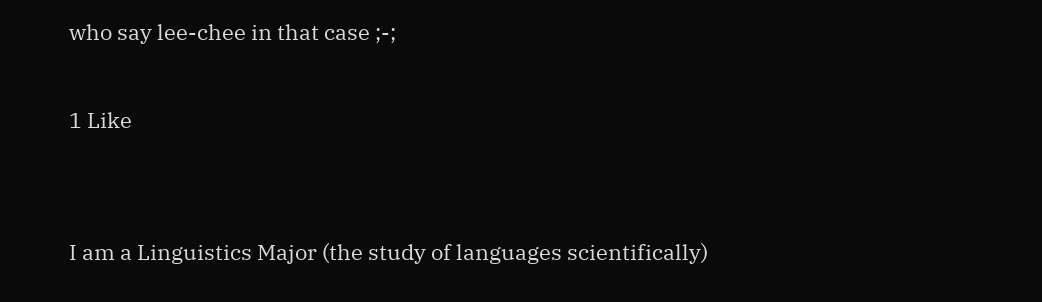who say lee-chee in that case ;-;

1 Like


I am a Linguistics Major (the study of languages scientifically)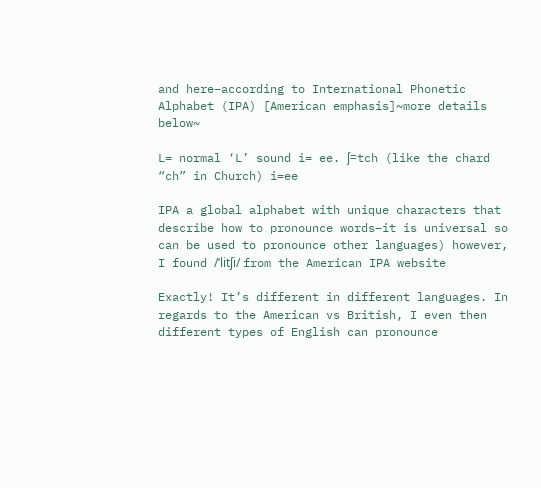and here–according to International Phonetic Alphabet (IPA) [American emphasis]~more details below~

L= normal ‘L’ sound i= ee. ʃ=tch (like the chard “ch” in Church) i=ee

IPA a global alphabet with unique characters that describe how to pronounce words–it is universal so can be used to pronounce other languages) however, I found /ˈlitʃi/ from the American IPA website

Exactly! It’s different in different languages. In regards to the American vs British, I even then different types of English can pronounce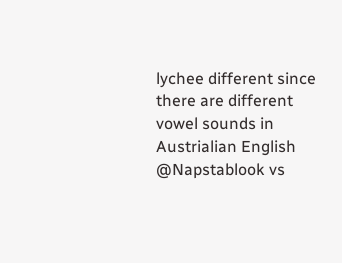lychee different since there are different vowel sounds in Austrialian English @Napstablook vs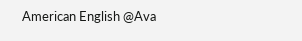American English @Ava